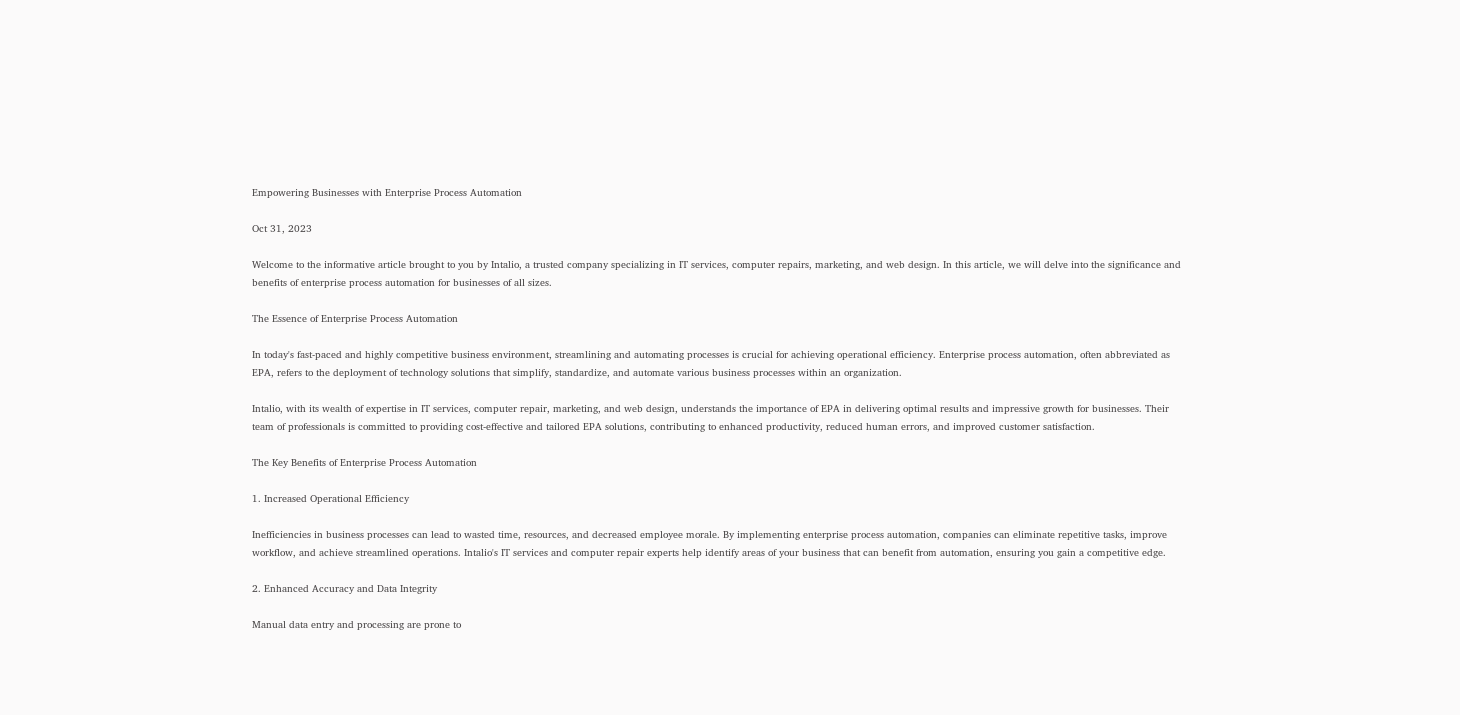Empowering Businesses with Enterprise Process Automation

Oct 31, 2023

Welcome to the informative article brought to you by Intalio, a trusted company specializing in IT services, computer repairs, marketing, and web design. In this article, we will delve into the significance and benefits of enterprise process automation for businesses of all sizes.

The Essence of Enterprise Process Automation

In today's fast-paced and highly competitive business environment, streamlining and automating processes is crucial for achieving operational efficiency. Enterprise process automation, often abbreviated as EPA, refers to the deployment of technology solutions that simplify, standardize, and automate various business processes within an organization.

Intalio, with its wealth of expertise in IT services, computer repair, marketing, and web design, understands the importance of EPA in delivering optimal results and impressive growth for businesses. Their team of professionals is committed to providing cost-effective and tailored EPA solutions, contributing to enhanced productivity, reduced human errors, and improved customer satisfaction.

The Key Benefits of Enterprise Process Automation

1. Increased Operational Efficiency

Inefficiencies in business processes can lead to wasted time, resources, and decreased employee morale. By implementing enterprise process automation, companies can eliminate repetitive tasks, improve workflow, and achieve streamlined operations. Intalio's IT services and computer repair experts help identify areas of your business that can benefit from automation, ensuring you gain a competitive edge.

2. Enhanced Accuracy and Data Integrity

Manual data entry and processing are prone to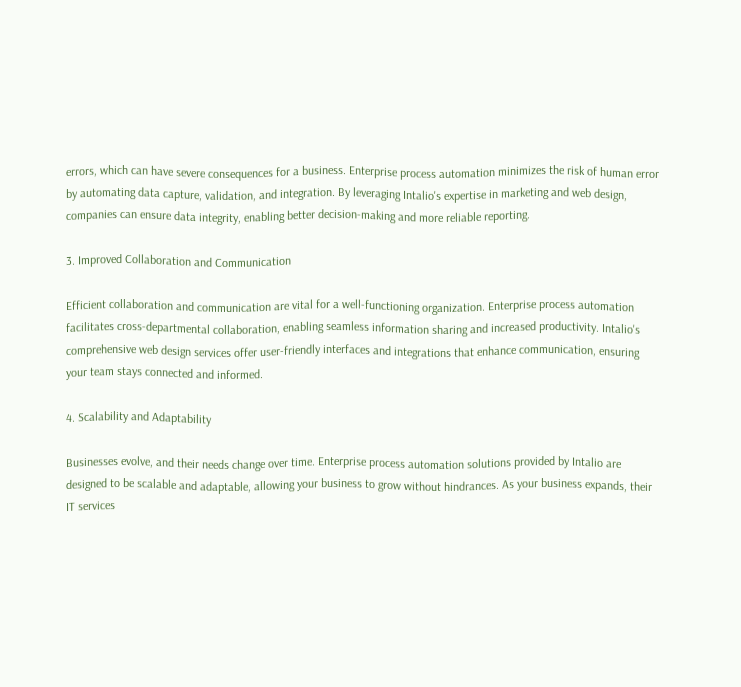errors, which can have severe consequences for a business. Enterprise process automation minimizes the risk of human error by automating data capture, validation, and integration. By leveraging Intalio's expertise in marketing and web design, companies can ensure data integrity, enabling better decision-making and more reliable reporting.

3. Improved Collaboration and Communication

Efficient collaboration and communication are vital for a well-functioning organization. Enterprise process automation facilitates cross-departmental collaboration, enabling seamless information sharing and increased productivity. Intalio's comprehensive web design services offer user-friendly interfaces and integrations that enhance communication, ensuring your team stays connected and informed.

4. Scalability and Adaptability

Businesses evolve, and their needs change over time. Enterprise process automation solutions provided by Intalio are designed to be scalable and adaptable, allowing your business to grow without hindrances. As your business expands, their IT services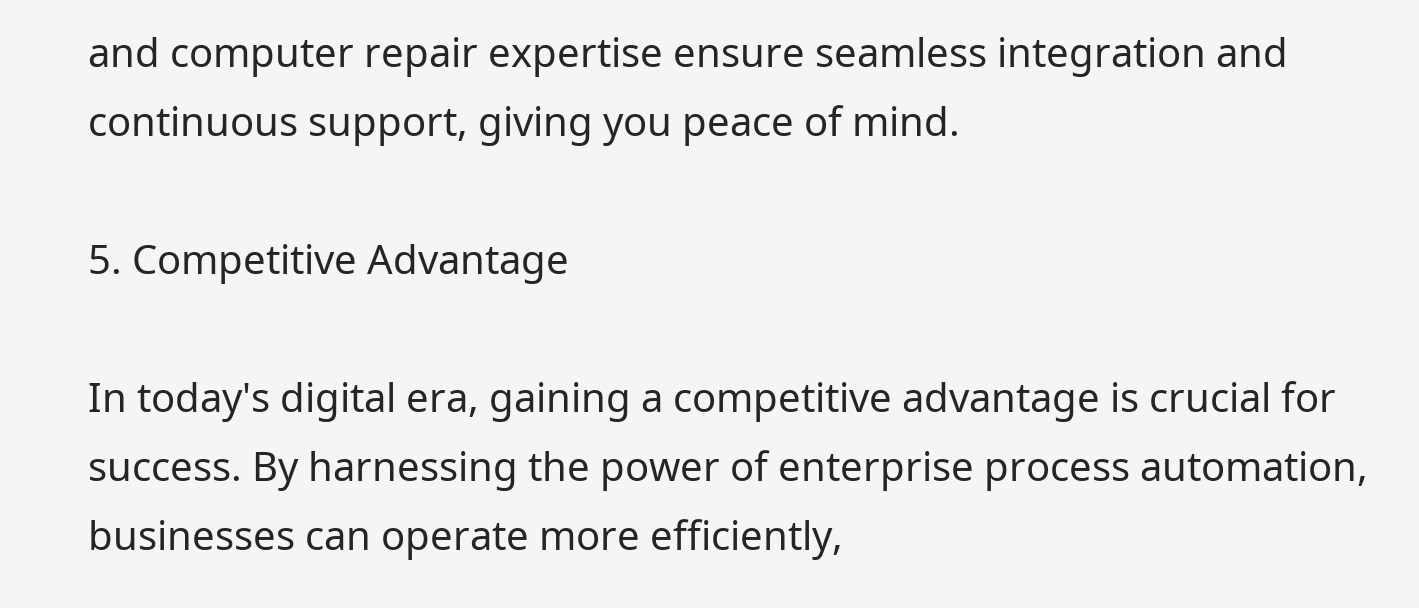and computer repair expertise ensure seamless integration and continuous support, giving you peace of mind.

5. Competitive Advantage

In today's digital era, gaining a competitive advantage is crucial for success. By harnessing the power of enterprise process automation, businesses can operate more efficiently,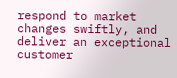respond to market changes swiftly, and deliver an exceptional customer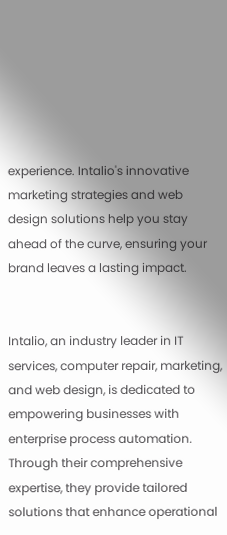experience. Intalio's innovative marketing strategies and web design solutions help you stay ahead of the curve, ensuring your brand leaves a lasting impact.


Intalio, an industry leader in IT services, computer repair, marketing, and web design, is dedicated to empowering businesses with enterprise process automation. Through their comprehensive expertise, they provide tailored solutions that enhance operational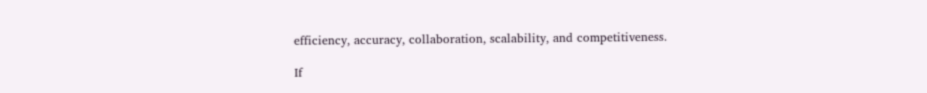efficiency, accuracy, collaboration, scalability, and competitiveness.

If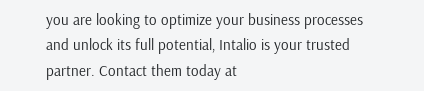you are looking to optimize your business processes and unlock its full potential, Intalio is your trusted partner. Contact them today at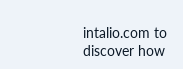intalio.com to discover how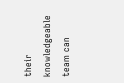their knowledgeable team can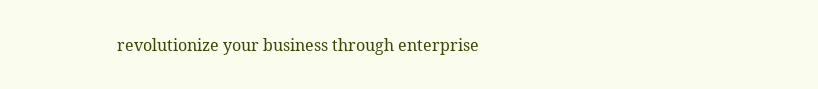revolutionize your business through enterprise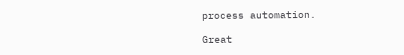process automation.

Great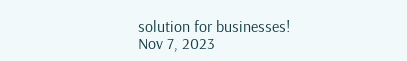solution for businesses!
Nov 7, 2023